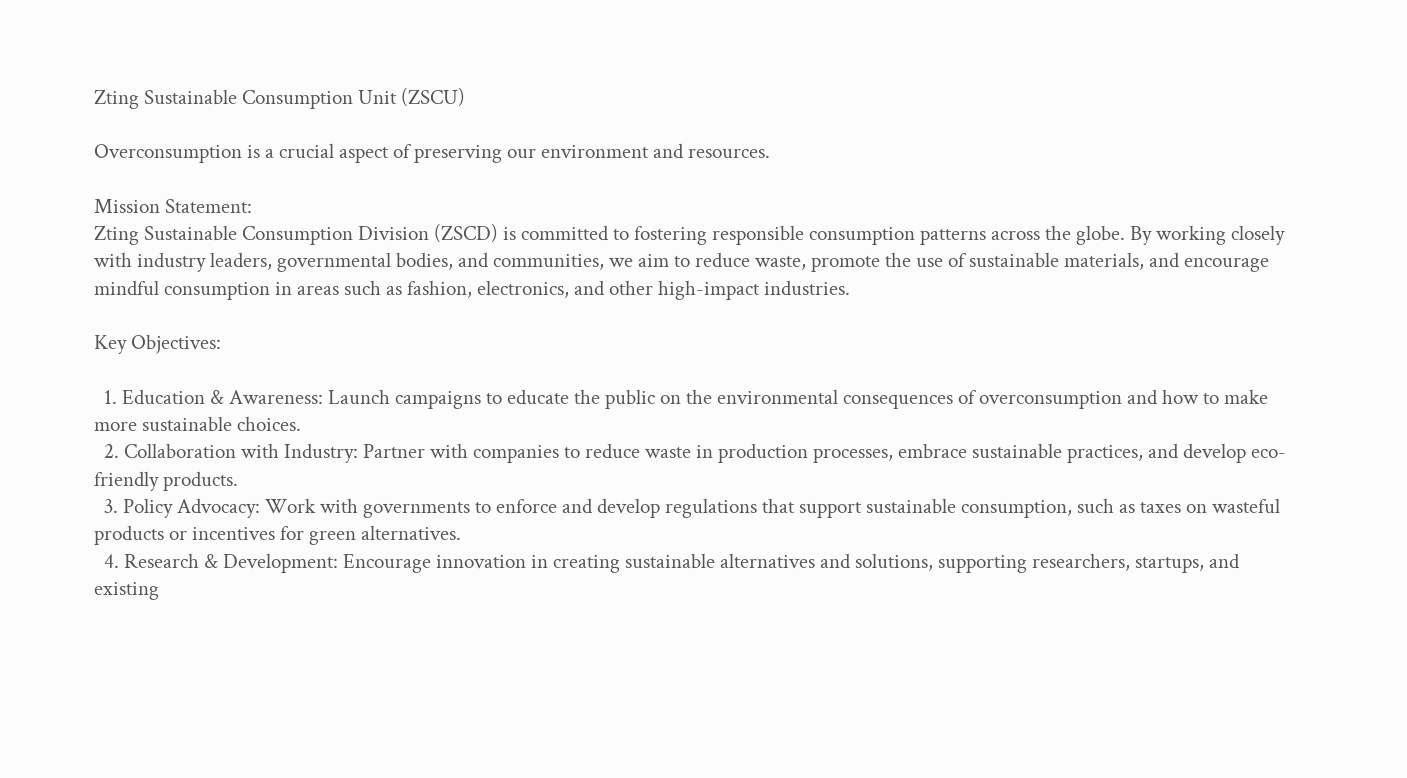Zting Sustainable Consumption Unit (ZSCU)

Overconsumption is a crucial aspect of preserving our environment and resources.

Mission Statement:
Zting Sustainable Consumption Division (ZSCD) is committed to fostering responsible consumption patterns across the globe. By working closely with industry leaders, governmental bodies, and communities, we aim to reduce waste, promote the use of sustainable materials, and encourage mindful consumption in areas such as fashion, electronics, and other high-impact industries.

Key Objectives:

  1. Education & Awareness: Launch campaigns to educate the public on the environmental consequences of overconsumption and how to make more sustainable choices.
  2. Collaboration with Industry: Partner with companies to reduce waste in production processes, embrace sustainable practices, and develop eco-friendly products.
  3. Policy Advocacy: Work with governments to enforce and develop regulations that support sustainable consumption, such as taxes on wasteful products or incentives for green alternatives.
  4. Research & Development: Encourage innovation in creating sustainable alternatives and solutions, supporting researchers, startups, and existing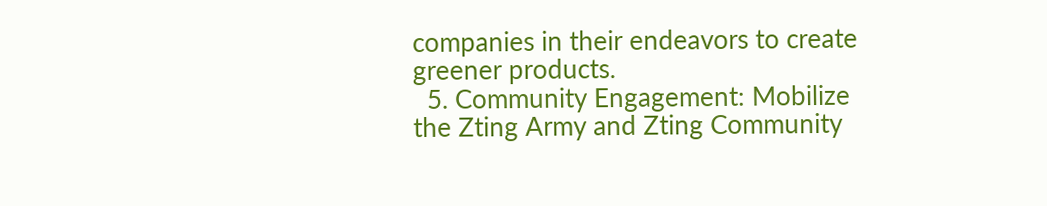companies in their endeavors to create greener products.
  5. Community Engagement: Mobilize the Zting Army and Zting Community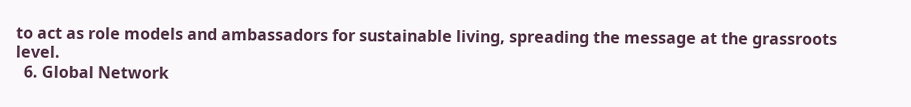to act as role models and ambassadors for sustainable living, spreading the message at the grassroots level.
  6. Global Network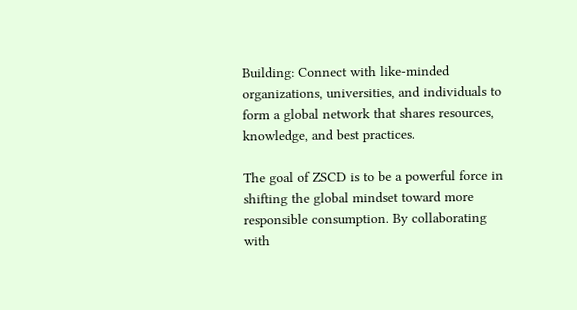Building: Connect with like-minded organizations, universities, and individuals to form a global network that shares resources, knowledge, and best practices.

The goal of ZSCD is to be a powerful force in shifting the global mindset toward more responsible consumption. By collaborating with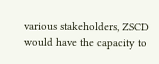various stakeholders, ZSCD would have the capacity to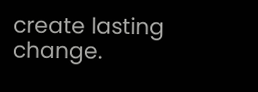create lasting change.